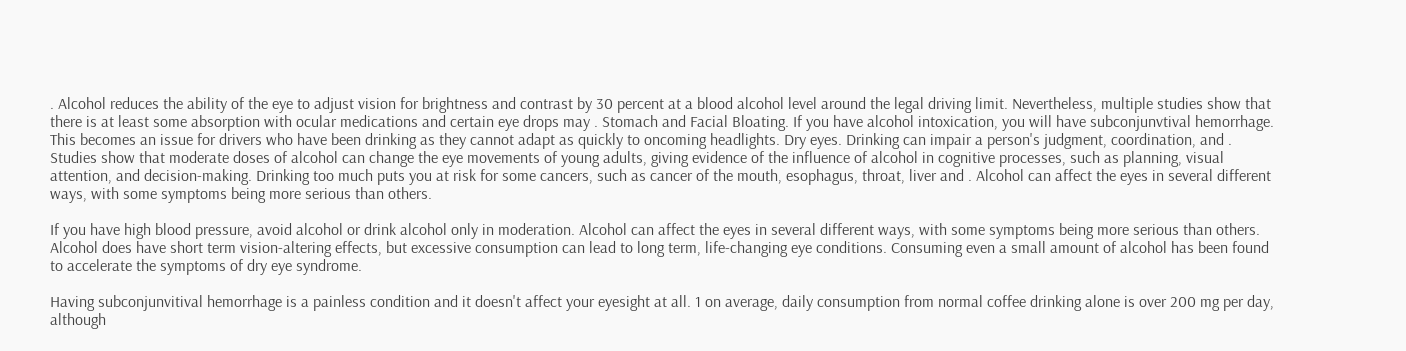. Alcohol reduces the ability of the eye to adjust vision for brightness and contrast by 30 percent at a blood alcohol level around the legal driving limit. Nevertheless, multiple studies show that there is at least some absorption with ocular medications and certain eye drops may . Stomach and Facial Bloating. If you have alcohol intoxication, you will have subconjunvtival hemorrhage. This becomes an issue for drivers who have been drinking as they cannot adapt as quickly to oncoming headlights. Dry eyes. Drinking can impair a person's judgment, coordination, and . Studies show that moderate doses of alcohol can change the eye movements of young adults, giving evidence of the influence of alcohol in cognitive processes, such as planning, visual attention, and decision-making. Drinking too much puts you at risk for some cancers, such as cancer of the mouth, esophagus, throat, liver and . Alcohol can affect the eyes in several different ways, with some symptoms being more serious than others.

If you have high blood pressure, avoid alcohol or drink alcohol only in moderation. Alcohol can affect the eyes in several different ways, with some symptoms being more serious than others. Alcohol does have short term vision-altering effects, but excessive consumption can lead to long term, life-changing eye conditions. Consuming even a small amount of alcohol has been found to accelerate the symptoms of dry eye syndrome.

Having subconjunvitival hemorrhage is a painless condition and it doesn't affect your eyesight at all. 1 on average, daily consumption from normal coffee drinking alone is over 200 mg per day, although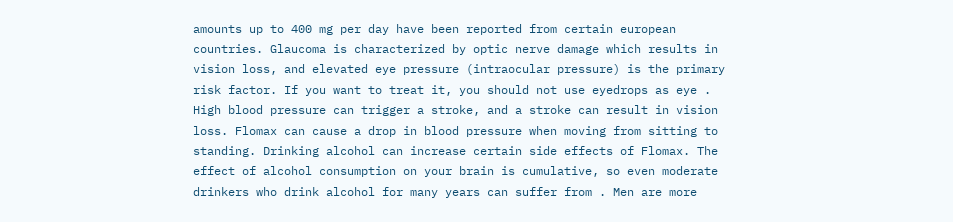amounts up to 400 mg per day have been reported from certain european countries. Glaucoma is characterized by optic nerve damage which results in vision loss, and elevated eye pressure (intraocular pressure) is the primary risk factor. If you want to treat it, you should not use eyedrops as eye . High blood pressure can trigger a stroke, and a stroke can result in vision loss. Flomax can cause a drop in blood pressure when moving from sitting to standing. Drinking alcohol can increase certain side effects of Flomax. The effect of alcohol consumption on your brain is cumulative, so even moderate drinkers who drink alcohol for many years can suffer from . Men are more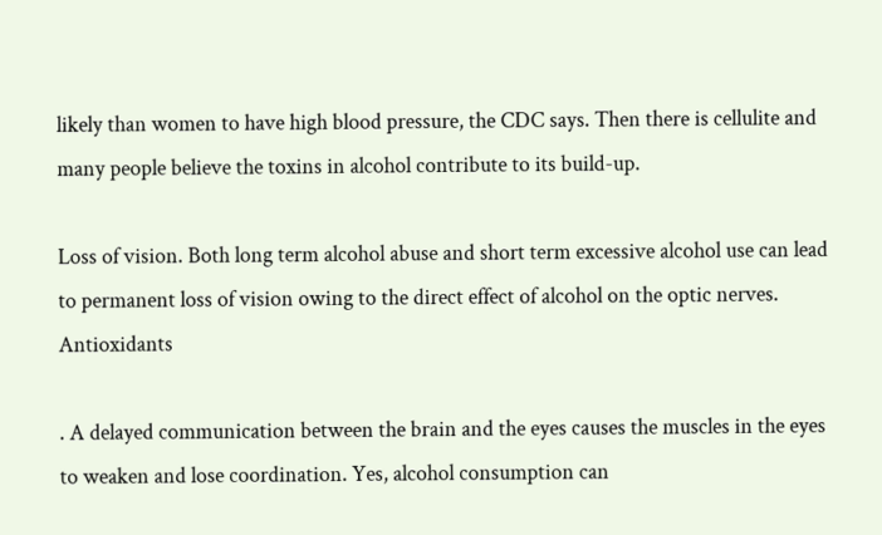likely than women to have high blood pressure, the CDC says. Then there is cellulite and many people believe the toxins in alcohol contribute to its build-up.

Loss of vision. Both long term alcohol abuse and short term excessive alcohol use can lead to permanent loss of vision owing to the direct effect of alcohol on the optic nerves. Antioxidants

. A delayed communication between the brain and the eyes causes the muscles in the eyes to weaken and lose coordination. Yes, alcohol consumption can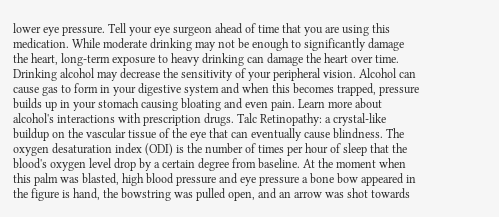lower eye pressure. Tell your eye surgeon ahead of time that you are using this medication. While moderate drinking may not be enough to significantly damage the heart, long-term exposure to heavy drinking can damage the heart over time. Drinking alcohol may decrease the sensitivity of your peripheral vision. Alcohol can cause gas to form in your digestive system and when this becomes trapped, pressure builds up in your stomach causing bloating and even pain. Learn more about alcohol's interactions with prescription drugs. Talc Retinopathy: a crystal-like buildup on the vascular tissue of the eye that can eventually cause blindness. The oxygen desaturation index (ODI) is the number of times per hour of sleep that the blood's oxygen level drop by a certain degree from baseline. At the moment when this palm was blasted, high blood pressure and eye pressure a bone bow appeared in the figure is hand, the bowstring was pulled open, and an arrow was shot towards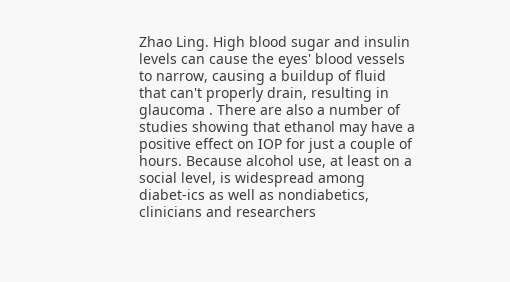Zhao Ling. High blood sugar and insulin levels can cause the eyes' blood vessels to narrow, causing a buildup of fluid that can't properly drain, resulting in glaucoma . There are also a number of studies showing that ethanol may have a positive effect on IOP for just a couple of hours. Because alcohol use, at least on a social level, is widespread among diabet-ics as well as nondiabetics, clinicians and researchers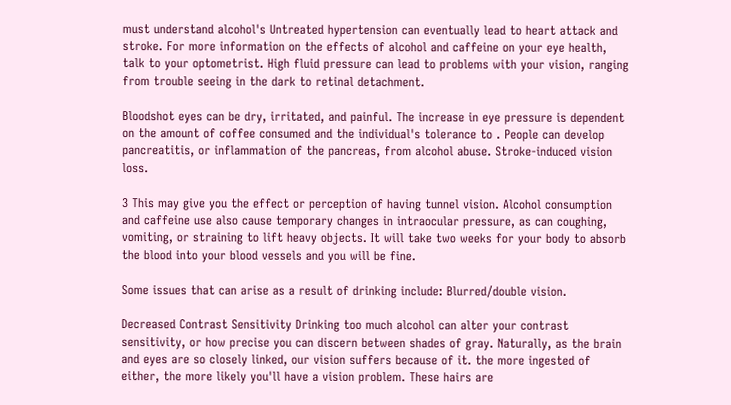must understand alcohol's Untreated hypertension can eventually lead to heart attack and stroke. For more information on the effects of alcohol and caffeine on your eye health, talk to your optometrist. High fluid pressure can lead to problems with your vision, ranging from trouble seeing in the dark to retinal detachment.

Bloodshot eyes can be dry, irritated, and painful. The increase in eye pressure is dependent on the amount of coffee consumed and the individual's tolerance to . People can develop pancreatitis, or inflammation of the pancreas, from alcohol abuse. Stroke-induced vision loss.

3 This may give you the effect or perception of having tunnel vision. Alcohol consumption and caffeine use also cause temporary changes in intraocular pressure, as can coughing, vomiting, or straining to lift heavy objects. It will take two weeks for your body to absorb the blood into your blood vessels and you will be fine.

Some issues that can arise as a result of drinking include: Blurred/double vision.

Decreased Contrast Sensitivity Drinking too much alcohol can alter your contrast sensitivity, or how precise you can discern between shades of gray. Naturally, as the brain and eyes are so closely linked, our vision suffers because of it. the more ingested of either, the more likely you'll have a vision problem. These hairs are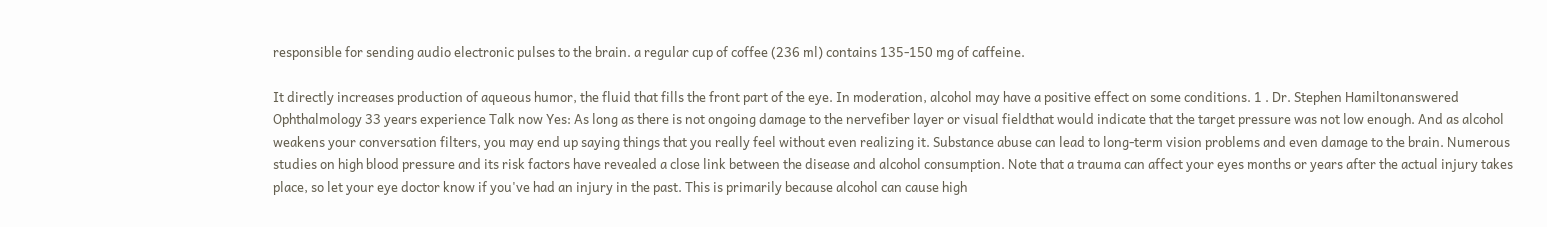responsible for sending audio electronic pulses to the brain. a regular cup of coffee (236 ml) contains 135-150 mg of caffeine.

It directly increases production of aqueous humor, the fluid that fills the front part of the eye. In moderation, alcohol may have a positive effect on some conditions. 1 . Dr. Stephen Hamiltonanswered Ophthalmology 33 years experience Talk now Yes: As long as there is not ongoing damage to the nervefiber layer or visual fieldthat would indicate that the target pressure was not low enough. And as alcohol weakens your conversation filters, you may end up saying things that you really feel without even realizing it. Substance abuse can lead to long-term vision problems and even damage to the brain. Numerous studies on high blood pressure and its risk factors have revealed a close link between the disease and alcohol consumption. Note that a trauma can affect your eyes months or years after the actual injury takes place, so let your eye doctor know if you've had an injury in the past. This is primarily because alcohol can cause high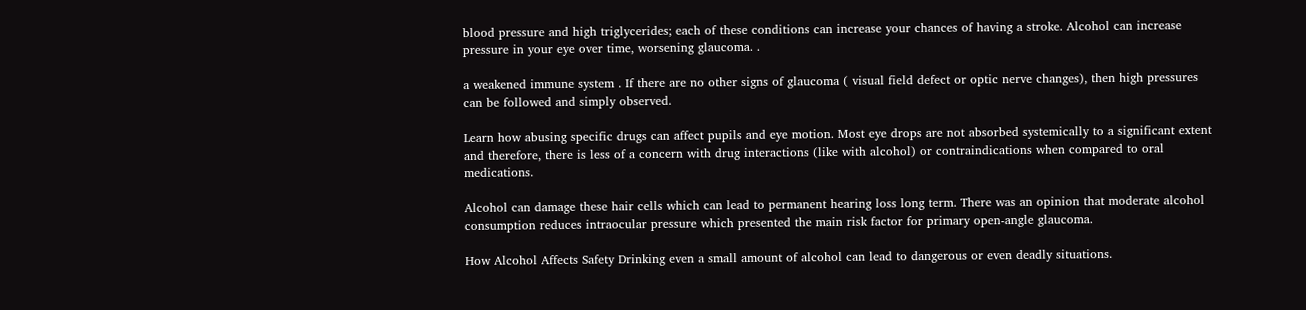blood pressure and high triglycerides; each of these conditions can increase your chances of having a stroke. Alcohol can increase pressure in your eye over time, worsening glaucoma. .

a weakened immune system . If there are no other signs of glaucoma ( visual field defect or optic nerve changes), then high pressures can be followed and simply observed.

Learn how abusing specific drugs can affect pupils and eye motion. Most eye drops are not absorbed systemically to a significant extent and therefore, there is less of a concern with drug interactions (like with alcohol) or contraindications when compared to oral medications.

Alcohol can damage these hair cells which can lead to permanent hearing loss long term. There was an opinion that moderate alcohol consumption reduces intraocular pressure which presented the main risk factor for primary open-angle glaucoma.

How Alcohol Affects Safety Drinking even a small amount of alcohol can lead to dangerous or even deadly situations.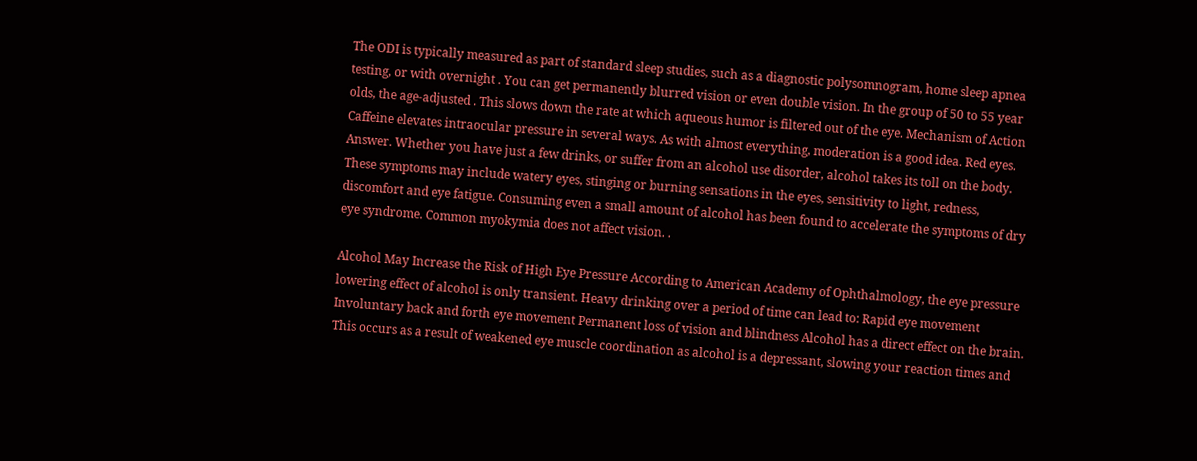The ODI is typically measured as part of standard sleep studies, such as a diagnostic polysomnogram, home sleep apnea testing, or with overnight . You can get permanently blurred vision or even double vision. In the group of 50 to 55 year olds, the age-adjusted . This slows down the rate at which aqueous humor is filtered out of the eye. Mechanism of Action Caffeine elevates intraocular pressure in several ways. As with almost everything, moderation is a good idea. Red eyes. Answer. Whether you have just a few drinks, or suffer from an alcohol use disorder, alcohol takes its toll on the body. These symptoms may include watery eyes, stinging or burning sensations in the eyes, sensitivity to light, redness, discomfort and eye fatigue. Consuming even a small amount of alcohol has been found to accelerate the symptoms of dry eye syndrome. Common myokymia does not affect vision. .

Alcohol May Increase the Risk of High Eye Pressure According to American Academy of Ophthalmology, the eye pressure lowering effect of alcohol is only transient. Heavy drinking over a period of time can lead to: Rapid eye movement Involuntary back and forth eye movement Permanent loss of vision and blindness Alcohol has a direct effect on the brain. This occurs as a result of weakened eye muscle coordination as alcohol is a depressant, slowing your reaction times and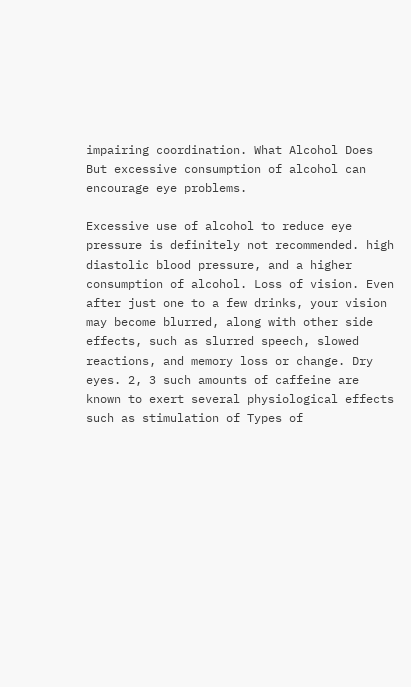impairing coordination. What Alcohol Does But excessive consumption of alcohol can encourage eye problems.

Excessive use of alcohol to reduce eye pressure is definitely not recommended. high diastolic blood pressure, and a higher consumption of alcohol. Loss of vision. Even after just one to a few drinks, your vision may become blurred, along with other side effects, such as slurred speech, slowed reactions, and memory loss or change. Dry eyes. 2, 3 such amounts of caffeine are known to exert several physiological effects such as stimulation of Types of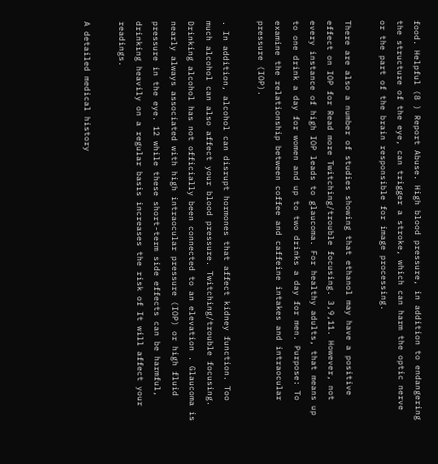food. Helpful (8 ) Report Abuse. High blood pressure, in addition to endangering the structure of the eye, can trigger a stroke, which can harm the optic nerve or the part of the brain responsible for image processing.

There are also a number of studies showing that ethanol may have a positive effect on IOP for Read more Twitching/trouble focusing. 3,9,11. However, not every instance of high IOP leads to glaucoma. For healthy adults, that means up to one drink a day for women and up to two drinks a day for men. Purpose: To examine the relationship between coffee and caffeine intakes and intraocular pressure (IOP).

. In addition, alcohol can disrupt hormones that affect kidney function. Too much alcohol can also affect your blood pressure. Twitching/trouble focusing. Drinking alcohol has not officially been connected to an elevation . Glaucoma is nearly always associated with high intraocular pressure (IOP) or high fluid pressure in the eye. 12 while these short-term side effects can be harmful, drinking heavily on a regular basis increases the risk of It will affect your readings.

A detailed medical history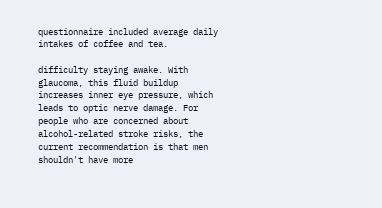questionnaire included average daily intakes of coffee and tea.

difficulty staying awake. With glaucoma, this fluid buildup increases inner eye pressure, which leads to optic nerve damage. For people who are concerned about alcohol-related stroke risks, the current recommendation is that men shouldn't have more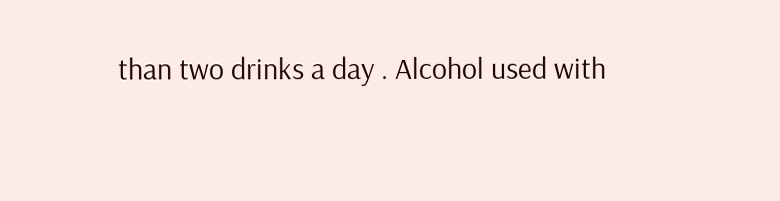than two drinks a day . Alcohol used with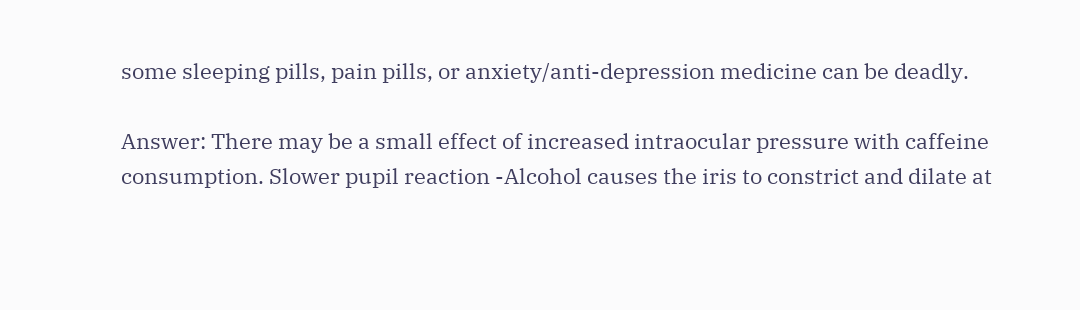some sleeping pills, pain pills, or anxiety/anti-depression medicine can be deadly.

Answer: There may be a small effect of increased intraocular pressure with caffeine consumption. Slower pupil reaction -Alcohol causes the iris to constrict and dilate at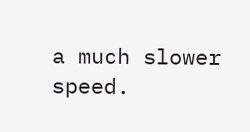a much slower speed.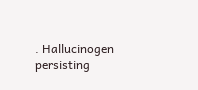. Hallucinogen persisting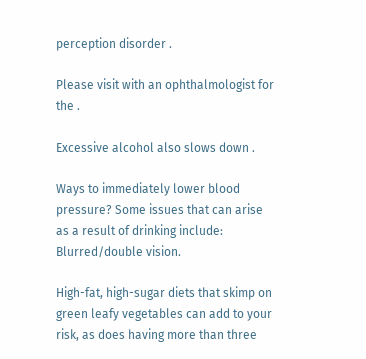perception disorder .

Please visit with an ophthalmologist for the .

Excessive alcohol also slows down .

Ways to immediately lower blood pressure? Some issues that can arise as a result of drinking include: Blurred/double vision.

High-fat, high-sugar diets that skimp on green leafy vegetables can add to your risk, as does having more than three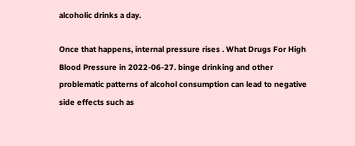alcoholic drinks a day.

Once that happens, internal pressure rises . What Drugs For High Blood Pressure in 2022-06-27. binge drinking and other problematic patterns of alcohol consumption can lead to negative side effects such as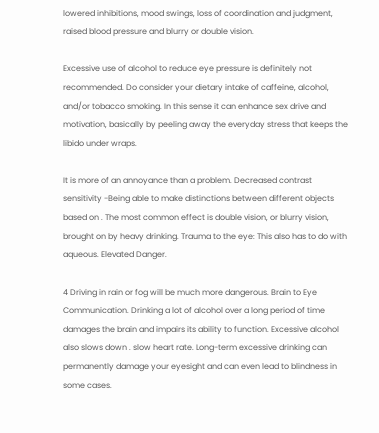lowered inhibitions, mood swings, loss of coordination and judgment, raised blood pressure and blurry or double vision.

Excessive use of alcohol to reduce eye pressure is definitely not recommended. Do consider your dietary intake of caffeine, alcohol, and/or tobacco smoking. In this sense it can enhance sex drive and motivation, basically by peeling away the everyday stress that keeps the libido under wraps.

It is more of an annoyance than a problem. Decreased contrast sensitivity -Being able to make distinctions between different objects based on . The most common effect is double vision, or blurry vision, brought on by heavy drinking. Trauma to the eye: This also has to do with aqueous. Elevated Danger.

4 Driving in rain or fog will be much more dangerous. Brain to Eye Communication. Drinking a lot of alcohol over a long period of time damages the brain and impairs its ability to function. Excessive alcohol also slows down . slow heart rate. Long-term excessive drinking can permanently damage your eyesight and can even lead to blindness in some cases.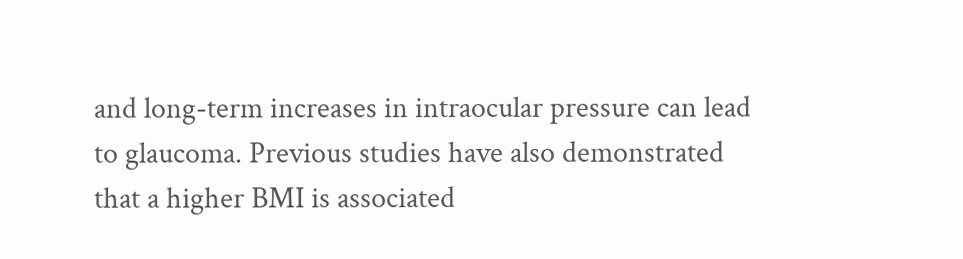and long-term increases in intraocular pressure can lead to glaucoma. Previous studies have also demonstrated that a higher BMI is associated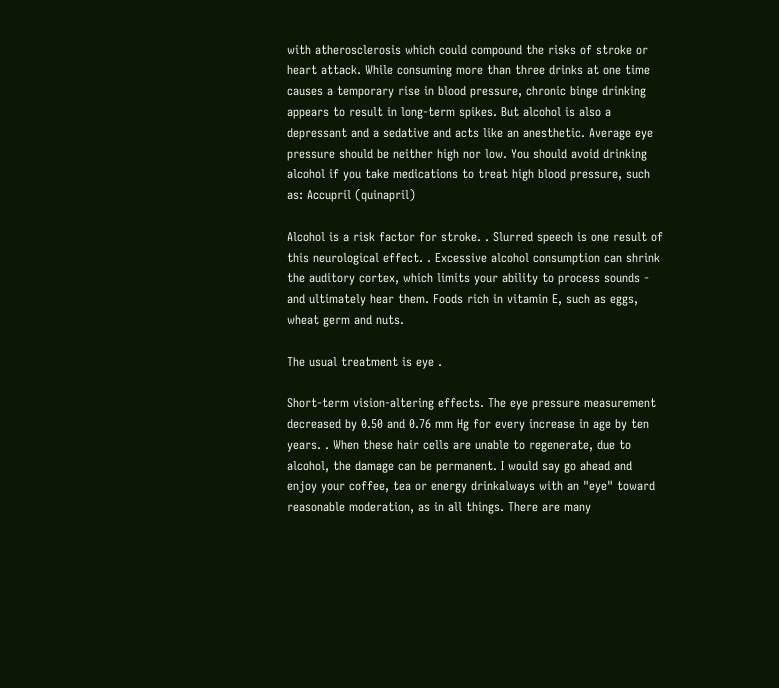with atherosclerosis which could compound the risks of stroke or heart attack. While consuming more than three drinks at one time causes a temporary rise in blood pressure, chronic binge drinking appears to result in long-term spikes. But alcohol is also a depressant and a sedative and acts like an anesthetic. Average eye pressure should be neither high nor low. You should avoid drinking alcohol if you take medications to treat high blood pressure, such as: Accupril (quinapril)

Alcohol is a risk factor for stroke. . Slurred speech is one result of this neurological effect. . Excessive alcohol consumption can shrink the auditory cortex, which limits your ability to process sounds - and ultimately hear them. Foods rich in vitamin E, such as eggs, wheat germ and nuts.

The usual treatment is eye .

Short-term vision-altering effects. The eye pressure measurement decreased by 0.50 and 0.76 mm Hg for every increase in age by ten years. . When these hair cells are unable to regenerate, due to alcohol, the damage can be permanent. I would say go ahead and enjoy your coffee, tea or energy drinkalways with an "eye" toward reasonable moderation, as in all things. There are many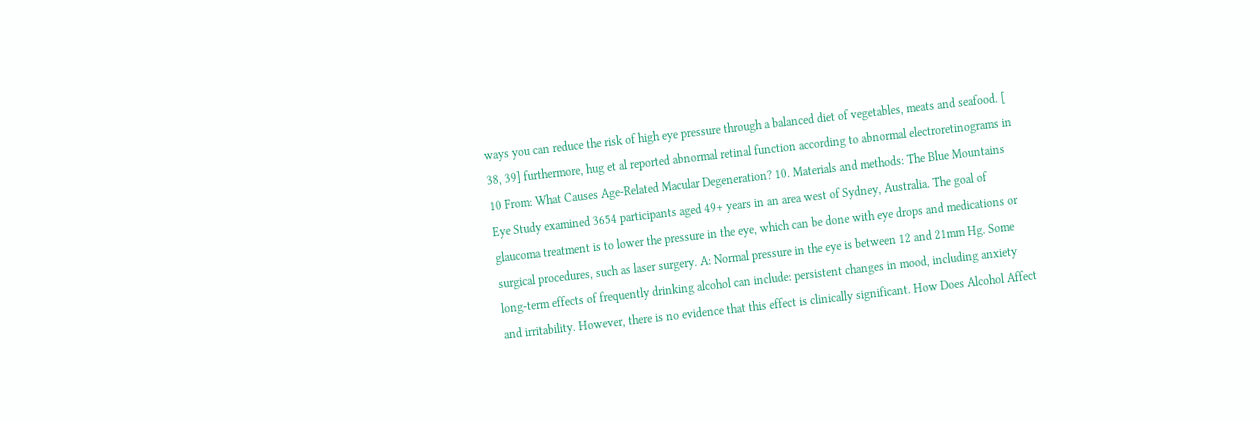ways you can reduce the risk of high eye pressure through a balanced diet of vegetables, meats and seafood. [ 38, 39] furthermore, hug et al reported abnormal retinal function according to abnormal electroretinograms in 10 From: What Causes Age-Related Macular Degeneration? 10. Materials and methods: The Blue Mountains Eye Study examined 3654 participants aged 49+ years in an area west of Sydney, Australia. The goal of glaucoma treatment is to lower the pressure in the eye, which can be done with eye drops and medications or surgical procedures, such as laser surgery. A: Normal pressure in the eye is between 12 and 21mm Hg. Some long-term effects of frequently drinking alcohol can include: persistent changes in mood, including anxiety and irritability. However, there is no evidence that this effect is clinically significant. How Does Alcohol Affect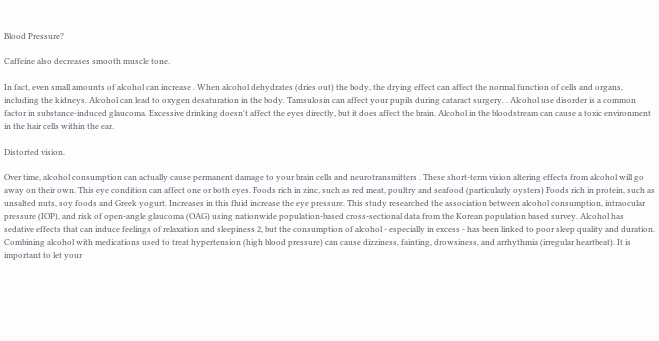Blood Pressure?

Caffeine also decreases smooth muscle tone.

In fact, even small amounts of alcohol can increase . When alcohol dehydrates (dries out) the body, the drying effect can affect the normal function of cells and organs, including the kidneys. Alcohol can lead to oxygen desaturation in the body. Tamsulosin can affect your pupils during cataract surgery. . Alcohol use disorder is a common factor in substance-induced glaucoma. Excessive drinking doesn't affect the eyes directly, but it does affect the brain. Alcohol in the bloodstream can cause a toxic environment in the hair cells within the ear.

Distorted vision.

Over time, alcohol consumption can actually cause permanent damage to your brain cells and neurotransmitters . These short-term vision altering effects from alcohol will go away on their own. This eye condition can affect one or both eyes. Foods rich in zinc, such as red meat, poultry and seafood (particularly oysters) Foods rich in protein, such as unsalted nuts, soy foods and Greek yogurt. Increases in this fluid increase the eye pressure. This study researched the association between alcohol consumption, intraocular pressure (IOP), and risk of open-angle glaucoma (OAG) using nationwide population-based cross-sectional data from the Korean population based survey. Alcohol has sedative effects that can induce feelings of relaxation and sleepiness 2, but the consumption of alcohol - especially in excess - has been linked to poor sleep quality and duration. Combining alcohol with medications used to treat hypertension (high blood pressure) can cause dizziness, fainting, drowsiness, and arrhythmia (irregular heartbeat). It is important to let your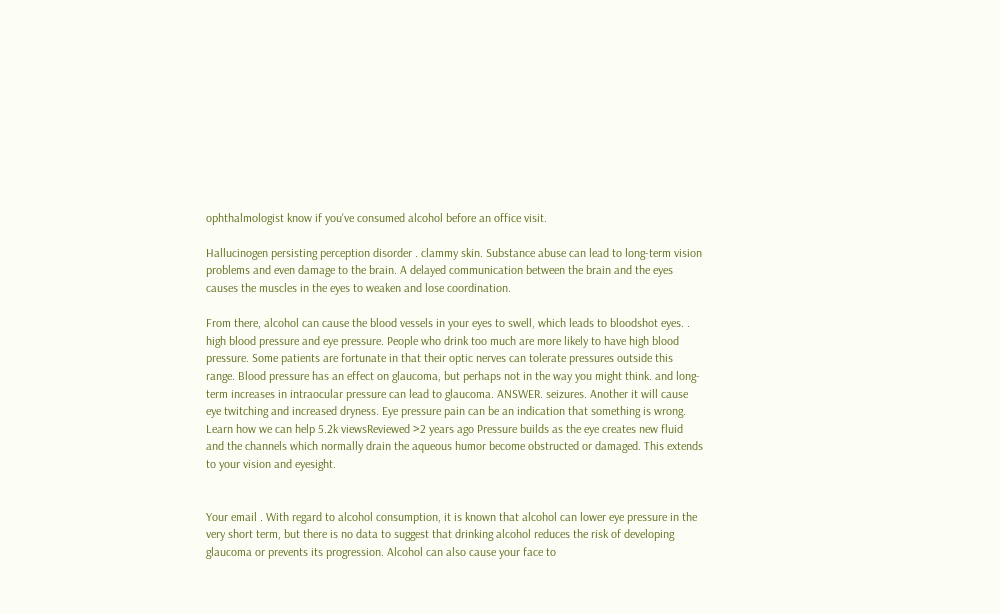ophthalmologist know if you've consumed alcohol before an office visit.

Hallucinogen persisting perception disorder . clammy skin. Substance abuse can lead to long-term vision problems and even damage to the brain. A delayed communication between the brain and the eyes causes the muscles in the eyes to weaken and lose coordination.

From there, alcohol can cause the blood vessels in your eyes to swell, which leads to bloodshot eyes. . high blood pressure and eye pressure. People who drink too much are more likely to have high blood pressure. Some patients are fortunate in that their optic nerves can tolerate pressures outside this range. Blood pressure has an effect on glaucoma, but perhaps not in the way you might think. and long-term increases in intraocular pressure can lead to glaucoma. ANSWER. seizures. Another it will cause eye twitching and increased dryness. Eye pressure pain can be an indication that something is wrong. Learn how we can help 5.2k viewsReviewed >2 years ago Pressure builds as the eye creates new fluid and the channels which normally drain the aqueous humor become obstructed or damaged. This extends to your vision and eyesight.


Your email . With regard to alcohol consumption, it is known that alcohol can lower eye pressure in the very short term, but there is no data to suggest that drinking alcohol reduces the risk of developing glaucoma or prevents its progression. Alcohol can also cause your face to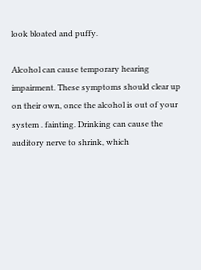look bloated and puffy.

Alcohol can cause temporary hearing impairment. These symptoms should clear up on their own, once the alcohol is out of your system . fainting. Drinking can cause the auditory nerve to shrink, which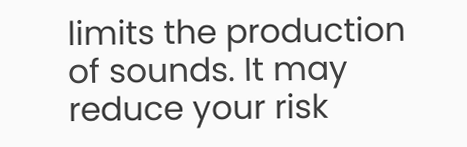limits the production of sounds. It may reduce your risk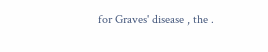for Graves' disease , the .